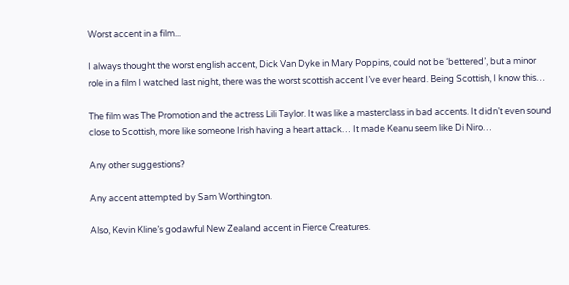Worst accent in a film...

I always thought the worst english accent, Dick Van Dyke in Mary Poppins, could not be ‘bettered’, but a minor role in a film I watched last night, there was the worst scottish accent I’ve ever heard. Being Scottish, I know this…

The film was The Promotion and the actress Lili Taylor. It was like a masterclass in bad accents. It didn’t even sound close to Scottish, more like someone Irish having a heart attack… It made Keanu seem like Di Niro…

Any other suggestions?

Any accent attempted by Sam Worthington.

Also, Kevin Kline’s godawful New Zealand accent in Fierce Creatures.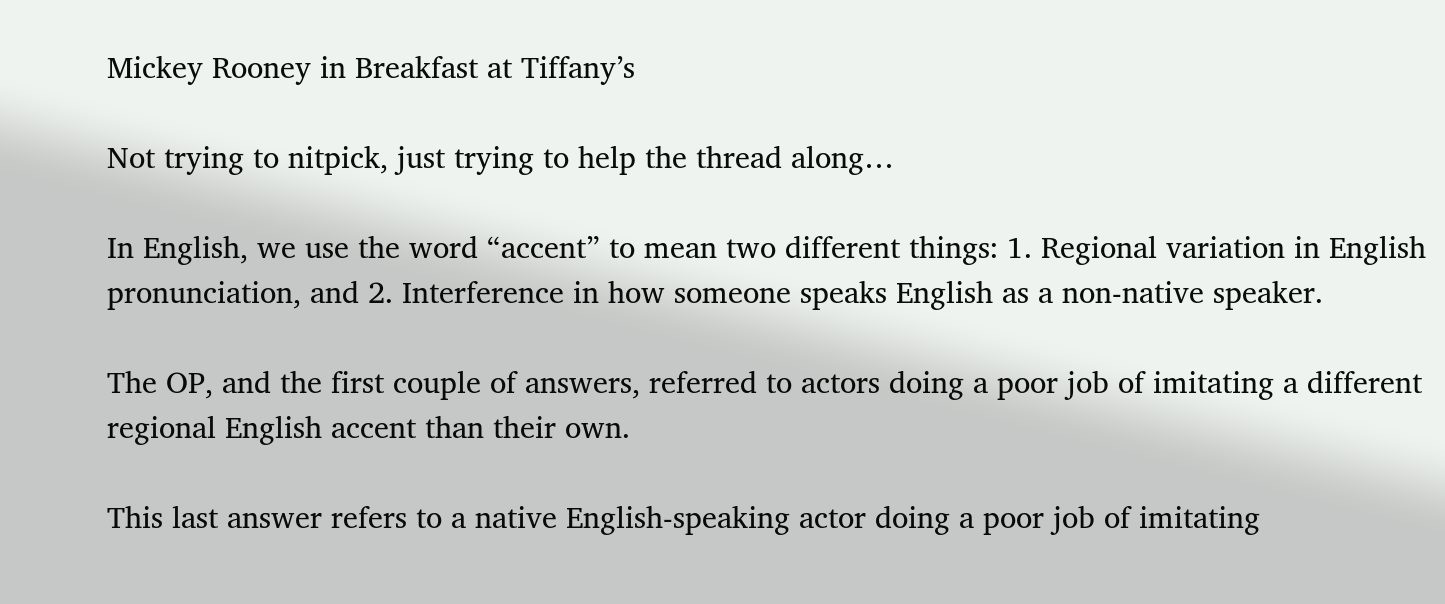Mickey Rooney in Breakfast at Tiffany’s

Not trying to nitpick, just trying to help the thread along…

In English, we use the word “accent” to mean two different things: 1. Regional variation in English pronunciation, and 2. Interference in how someone speaks English as a non-native speaker.

The OP, and the first couple of answers, referred to actors doing a poor job of imitating a different regional English accent than their own.

This last answer refers to a native English-speaking actor doing a poor job of imitating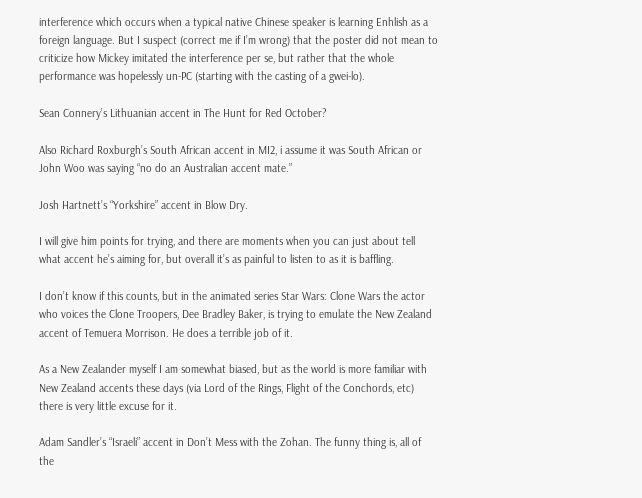interference which occurs when a typical native Chinese speaker is learning Enhlish as a foreign language. But I suspect (correct me if I’m wrong) that the poster did not mean to criticize how Mickey imitated the interference per se, but rather that the whole performance was hopelessly un-PC (starting with the casting of a gwei-lo).

Sean Connery’s Lithuanian accent in The Hunt for Red October?

Also Richard Roxburgh’s South African accent in MI2, i assume it was South African or John Woo was saying “no do an Australian accent mate.”

Josh Hartnett’s “Yorkshire” accent in Blow Dry.

I will give him points for trying, and there are moments when you can just about tell what accent he’s aiming for, but overall it’s as painful to listen to as it is baffling.

I don’t know if this counts, but in the animated series Star Wars: Clone Wars the actor who voices the Clone Troopers, Dee Bradley Baker, is trying to emulate the New Zealand accent of Temuera Morrison. He does a terrible job of it.

As a New Zealander myself I am somewhat biased, but as the world is more familiar with New Zealand accents these days (via Lord of the Rings, Flight of the Conchords, etc) there is very little excuse for it.

Adam Sandler’s “Israeli” accent in Don’t Mess with the Zohan. The funny thing is, all of the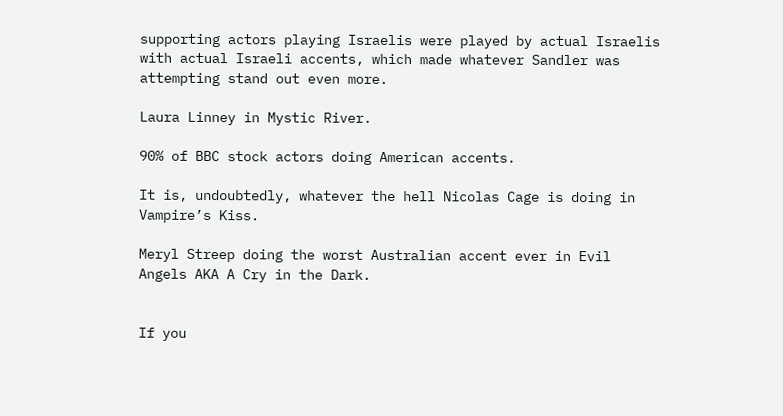supporting actors playing Israelis were played by actual Israelis with actual Israeli accents, which made whatever Sandler was attempting stand out even more.

Laura Linney in Mystic River.

90% of BBC stock actors doing American accents.

It is, undoubtedly, whatever the hell Nicolas Cage is doing in Vampire’s Kiss.

Meryl Streep doing the worst Australian accent ever in Evil Angels AKA A Cry in the Dark.


If you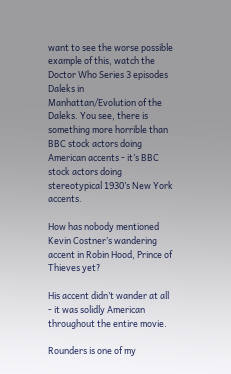want to see the worse possible example of this, watch the Doctor Who Series 3 episodes Daleks in Manhattan/Evolution of the Daleks. You see, there is something more horrible than BBC stock actors doing American accents - it’s BBC stock actors doing stereotypical 1930’s New York accents.

How has nobody mentioned Kevin Costner’s wandering accent in Robin Hood, Prince of Thieves yet?

His accent didn’t wander at all - it was solidly American throughout the entire movie.

Rounders is one of my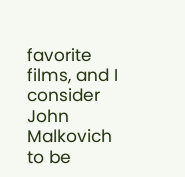favorite films, and I consider John Malkovich to be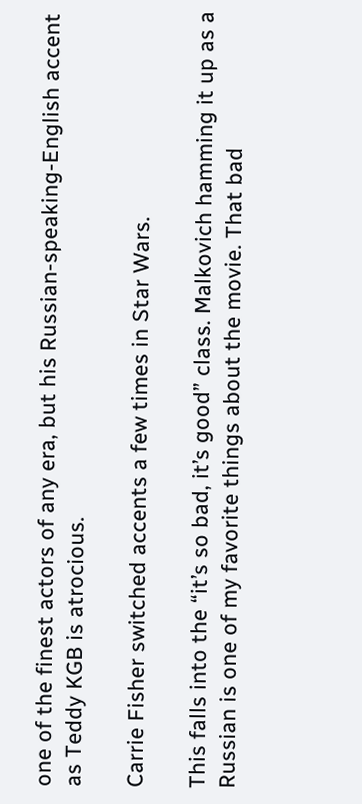one of the finest actors of any era, but his Russian-speaking-English accent as Teddy KGB is atrocious.

Carrie Fisher switched accents a few times in Star Wars.

This falls into the “it’s so bad, it’s good” class. Malkovich hamming it up as a Russian is one of my favorite things about the movie. That bad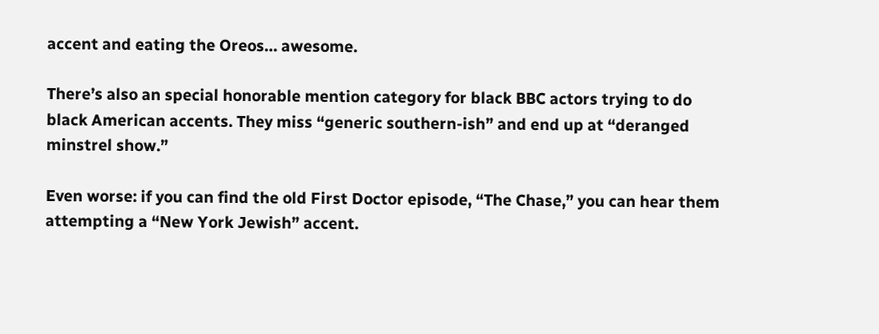accent and eating the Oreos… awesome.

There’s also an special honorable mention category for black BBC actors trying to do black American accents. They miss “generic southern-ish” and end up at “deranged minstrel show.”

Even worse: if you can find the old First Doctor episode, “The Chase,” you can hear them attempting a “New York Jewish” accent.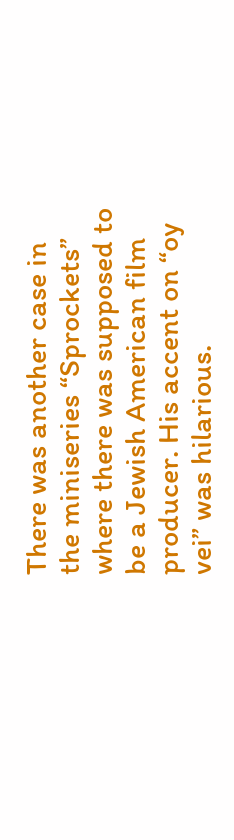There was another case in the miniseries “Sprockets” where there was supposed to be a Jewish American film producer. His accent on “oy vei” was hilarious.